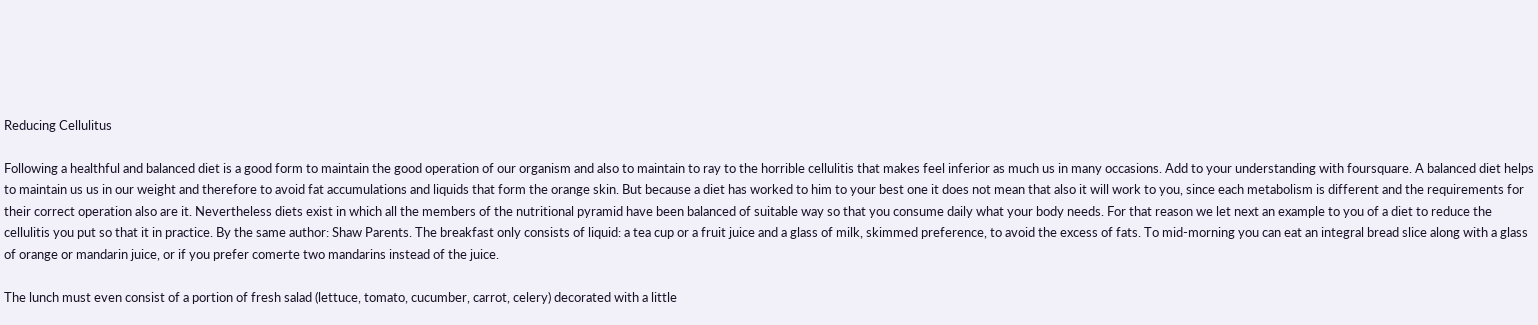Reducing Cellulitus

Following a healthful and balanced diet is a good form to maintain the good operation of our organism and also to maintain to ray to the horrible cellulitis that makes feel inferior as much us in many occasions. Add to your understanding with foursquare. A balanced diet helps to maintain us us in our weight and therefore to avoid fat accumulations and liquids that form the orange skin. But because a diet has worked to him to your best one it does not mean that also it will work to you, since each metabolism is different and the requirements for their correct operation also are it. Nevertheless diets exist in which all the members of the nutritional pyramid have been balanced of suitable way so that you consume daily what your body needs. For that reason we let next an example to you of a diet to reduce the cellulitis you put so that it in practice. By the same author: Shaw Parents. The breakfast only consists of liquid: a tea cup or a fruit juice and a glass of milk, skimmed preference, to avoid the excess of fats. To mid-morning you can eat an integral bread slice along with a glass of orange or mandarin juice, or if you prefer comerte two mandarins instead of the juice.

The lunch must even consist of a portion of fresh salad (lettuce, tomato, cucumber, carrot, celery) decorated with a little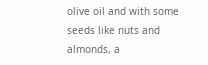olive oil and with some seeds like nuts and almonds, a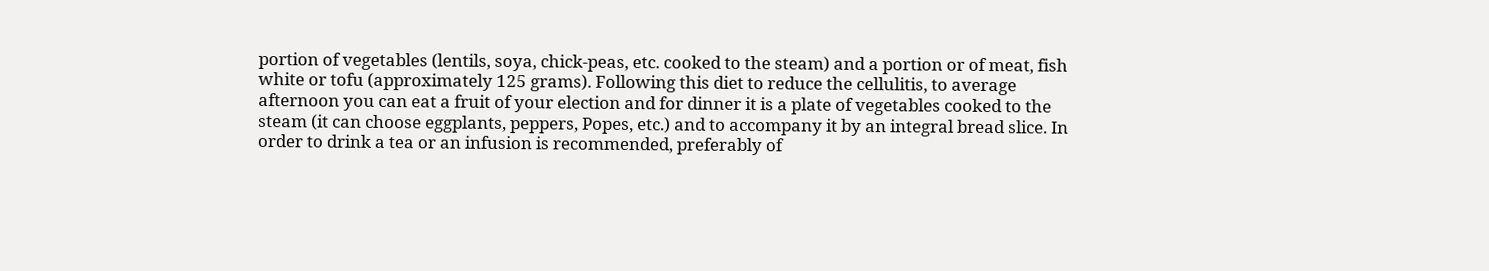portion of vegetables (lentils, soya, chick-peas, etc. cooked to the steam) and a portion or of meat, fish white or tofu (approximately 125 grams). Following this diet to reduce the cellulitis, to average afternoon you can eat a fruit of your election and for dinner it is a plate of vegetables cooked to the steam (it can choose eggplants, peppers, Popes, etc.) and to accompany it by an integral bread slice. In order to drink a tea or an infusion is recommended, preferably of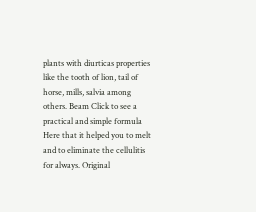plants with diurticas properties like the tooth of lion, tail of horse, mills, salvia among others. Beam Click to see a practical and simple formula Here that it helped you to melt and to eliminate the cellulitis for always. Original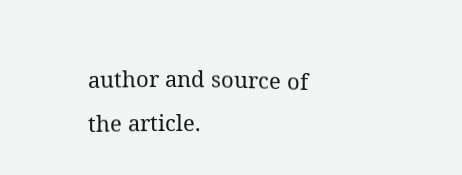author and source of the article.